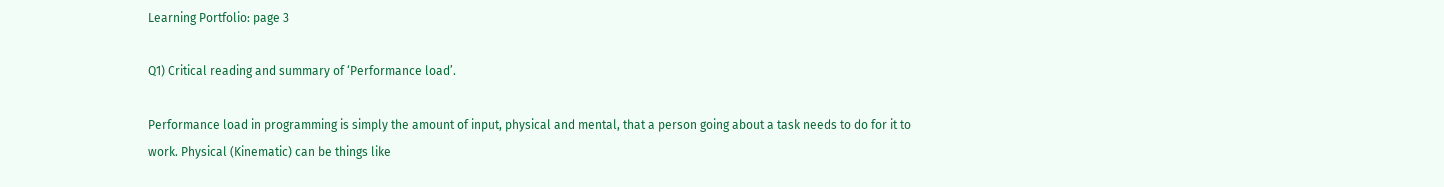Learning Portfolio: page 3

Q1) Critical reading and summary of ‘Performance load’.

Performance load in programming is simply the amount of input, physical and mental, that a person going about a task needs to do for it to work. Physical (Kinematic) can be things like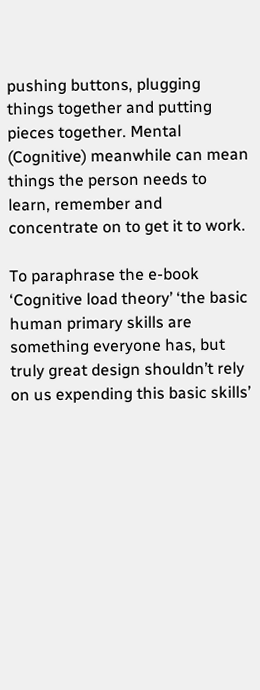pushing buttons, plugging things together and putting pieces together. Mental (Cognitive) meanwhile can mean things the person needs to learn, remember and concentrate on to get it to work.

To paraphrase the e-book ‘Cognitive load theory’ ‘the basic human primary skills are something everyone has, but truly great design shouldn’t rely on us expending this basic skills’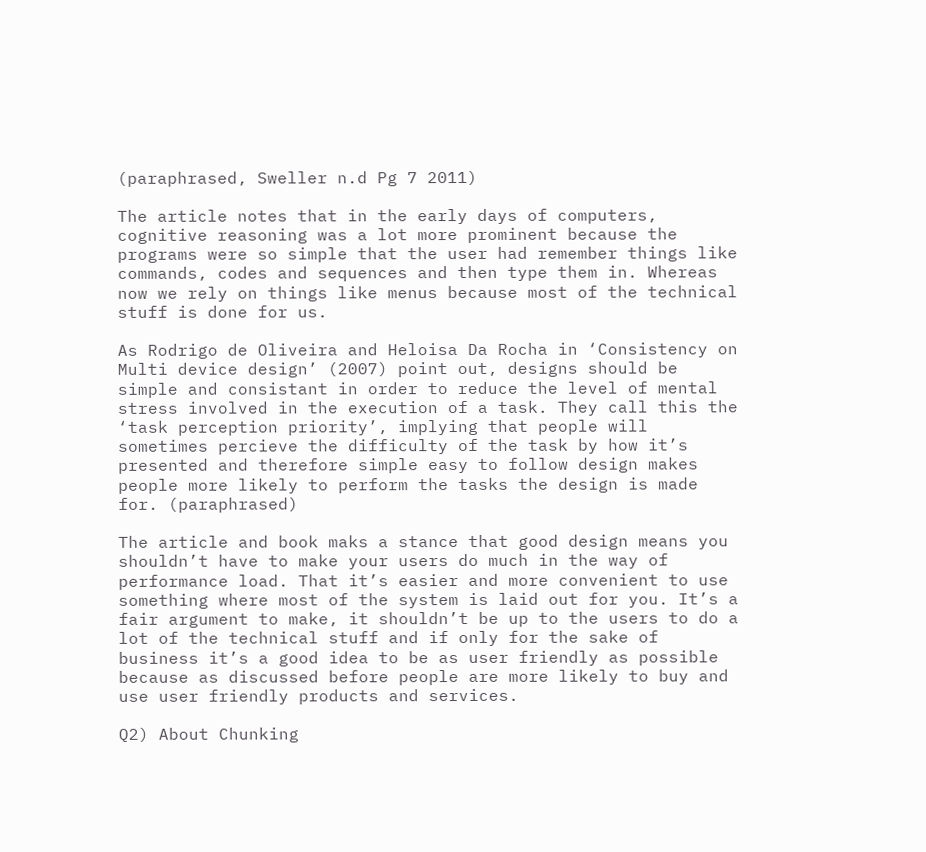(paraphrased, Sweller n.d Pg 7 2011)

The article notes that in the early days of computers, cognitive reasoning was a lot more prominent because the programs were so simple that the user had remember things like commands, codes and sequences and then type them in. Whereas now we rely on things like menus because most of the technical stuff is done for us.

As Rodrigo de Oliveira and Heloisa Da Rocha in ‘Consistency on Multi device design’ (2007) point out, designs should be simple and consistant in order to reduce the level of mental stress involved in the execution of a task. They call this the ‘task perception priority’, implying that people will sometimes percieve the difficulty of the task by how it’s presented and therefore simple easy to follow design makes people more likely to perform the tasks the design is made for. (paraphrased)

The article and book maks a stance that good design means you shouldn’t have to make your users do much in the way of performance load. That it’s easier and more convenient to use something where most of the system is laid out for you. It’s a fair argument to make, it shouldn’t be up to the users to do a lot of the technical stuff and if only for the sake of  business it’s a good idea to be as user friendly as possible because as discussed before people are more likely to buy and use user friendly products and services.

Q2) About Chunking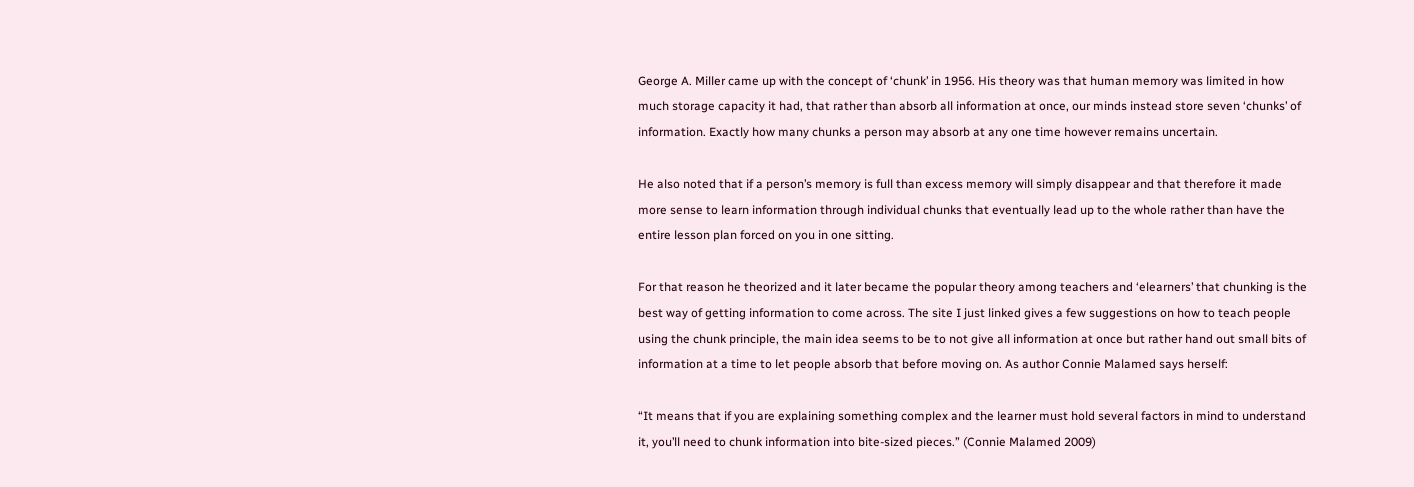George A. Miller came up with the concept of ‘chunk’ in 1956. His theory was that human memory was limited in how much storage capacity it had, that rather than absorb all information at once, our minds instead store seven ‘chunks’ of information. Exactly how many chunks a person may absorb at any one time however remains uncertain.

He also noted that if a person’s memory is full than excess memory will simply disappear and that therefore it made more sense to learn information through individual chunks that eventually lead up to the whole rather than have the entire lesson plan forced on you in one sitting.

For that reason he theorized and it later became the popular theory among teachers and ‘elearners’ that chunking is the best way of getting information to come across. The site I just linked gives a few suggestions on how to teach people using the chunk principle, the main idea seems to be to not give all information at once but rather hand out small bits of information at a time to let people absorb that before moving on. As author Connie Malamed says herself:

“It means that if you are explaining something complex and the learner must hold several factors in mind to understand it, you’ll need to chunk information into bite-sized pieces.” (Connie Malamed 2009)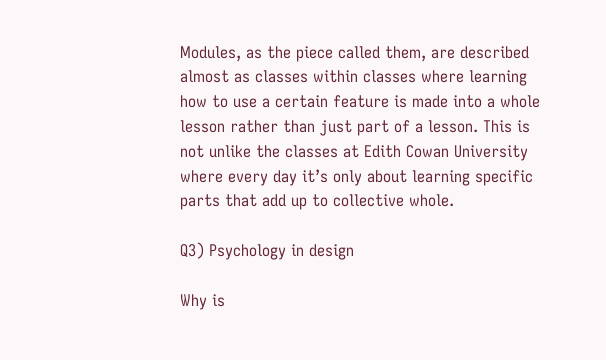Modules, as the piece called them, are described almost as classes within classes where learning how to use a certain feature is made into a whole lesson rather than just part of a lesson. This is not unlike the classes at Edith Cowan University where every day it’s only about learning specific parts that add up to collective whole.

Q3) Psychology in design

Why is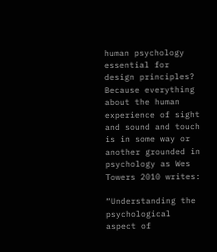human psychology essential for design principles? Because everything about the human experience of sight and sound and touch is in some way or another grounded in psychology as Wes Towers 2010 writes:

“Understanding the psychological aspect of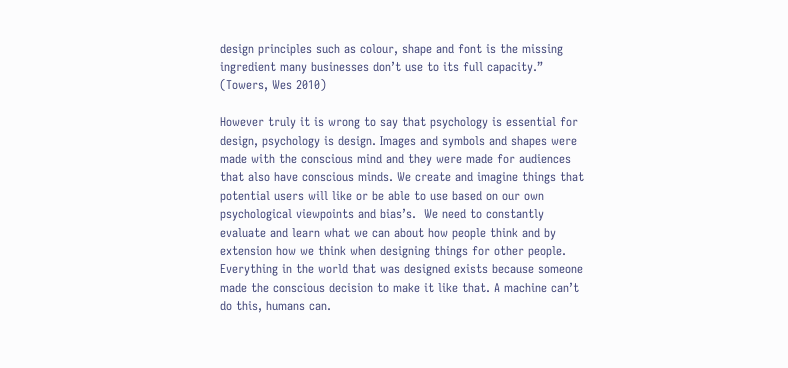design principles such as colour, shape and font is the missing ingredient many businesses don’t use to its full capacity.” (Towers, Wes 2010)

However truly it is wrong to say that psychology is essential for design, psychology is design. Images and symbols and shapes were made with the conscious mind and they were made for audiences that also have conscious minds. We create and imagine things that potential users will like or be able to use based on our own psychological viewpoints and bias’s.  We need to constantly evaluate and learn what we can about how people think and by extension how we think when designing things for other people. Everything in the world that was designed exists because someone made the conscious decision to make it like that. A machine can’t do this, humans can.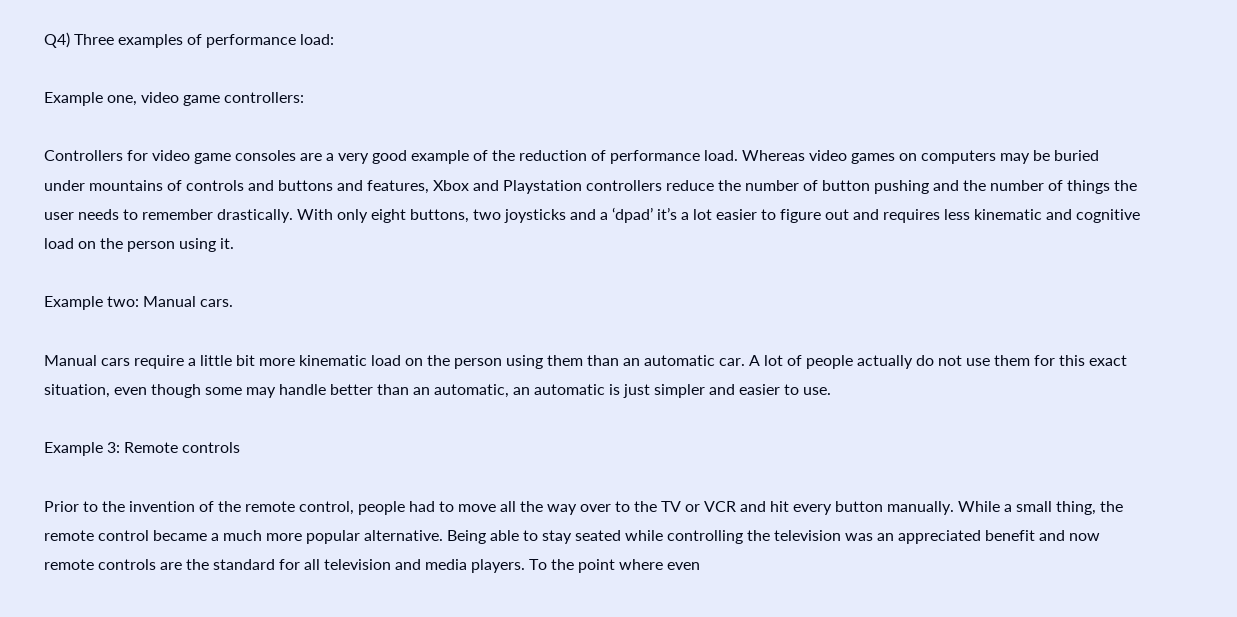Q4) Three examples of performance load:

Example one, video game controllers:

Controllers for video game consoles are a very good example of the reduction of performance load. Whereas video games on computers may be buried under mountains of controls and buttons and features, Xbox and Playstation controllers reduce the number of button pushing and the number of things the user needs to remember drastically. With only eight buttons, two joysticks and a ‘dpad’ it’s a lot easier to figure out and requires less kinematic and cognitive load on the person using it.

Example two: Manual cars.

Manual cars require a little bit more kinematic load on the person using them than an automatic car. A lot of people actually do not use them for this exact situation, even though some may handle better than an automatic, an automatic is just simpler and easier to use.

Example 3: Remote controls

Prior to the invention of the remote control, people had to move all the way over to the TV or VCR and hit every button manually. While a small thing, the remote control became a much more popular alternative. Being able to stay seated while controlling the television was an appreciated benefit and now remote controls are the standard for all television and media players. To the point where even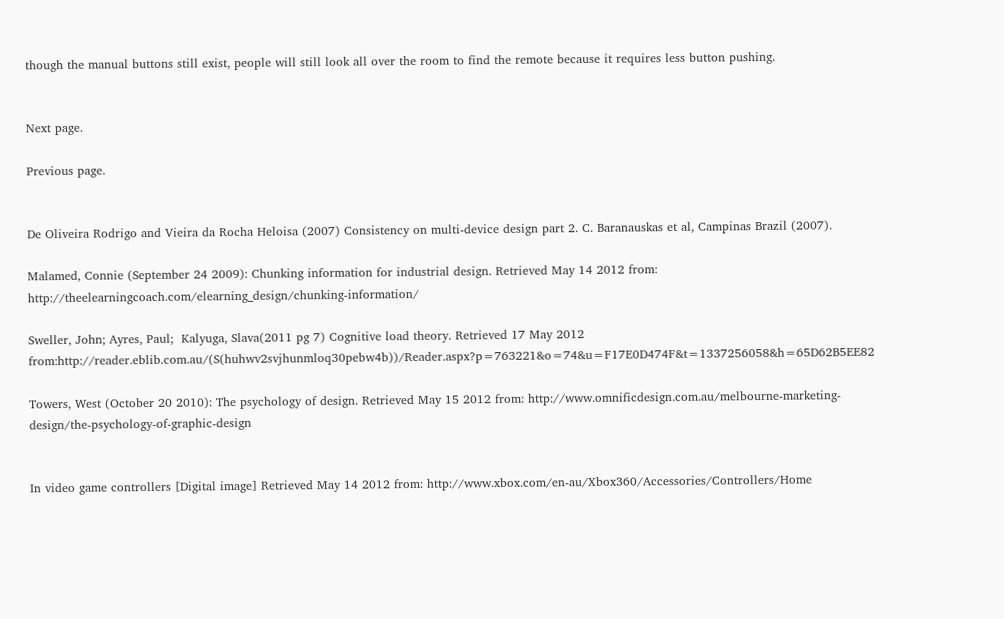though the manual buttons still exist, people will still look all over the room to find the remote because it requires less button pushing.


Next page.

Previous page.


De Oliveira Rodrigo and Vieira da Rocha Heloisa (2007) Consistency on multi-device design part 2. C. Baranauskas et al, Campinas Brazil (2007).

Malamed, Connie (September 24 2009): Chunking information for industrial design. Retrieved May 14 2012 from: http://theelearningcoach.com/elearning_design/chunking-information/

Sweller, John; Ayres, Paul;  Kalyuga, Slava(2011 pg 7) Cognitive load theory. Retrieved 17 May 2012 from:http://reader.eblib.com.au/(S(huhwv2svjhunmloq30pebw4b))/Reader.aspx?p=763221&o=74&u=F17E0D474F&t=1337256058&h=65D62B5EE82

Towers, West (October 20 2010): The psychology of design. Retrieved May 15 2012 from: http://www.omnificdesign.com.au/melbourne-marketing-design/the-psychology-of-graphic-design


In video game controllers [Digital image] Retrieved May 14 2012 from: http://www.xbox.com/en-au/Xbox360/Accessories/Controllers/Home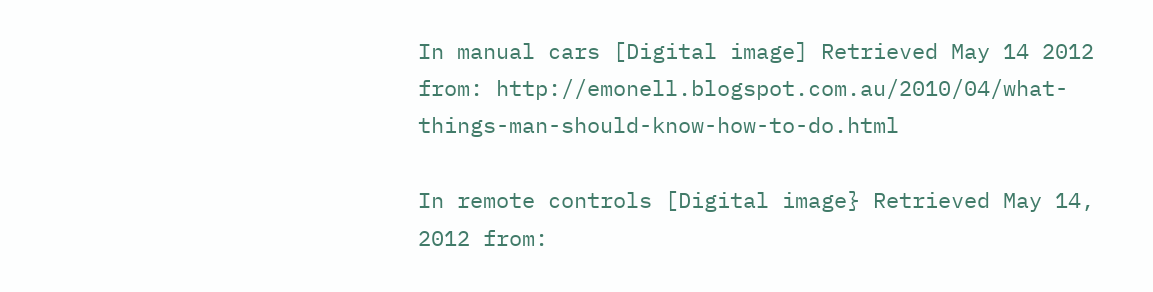In manual cars [Digital image] Retrieved May 14 2012 from: http://emonell.blogspot.com.au/2010/04/what-things-man-should-know-how-to-do.html

In remote controls [Digital image} Retrieved May 14, 2012 from: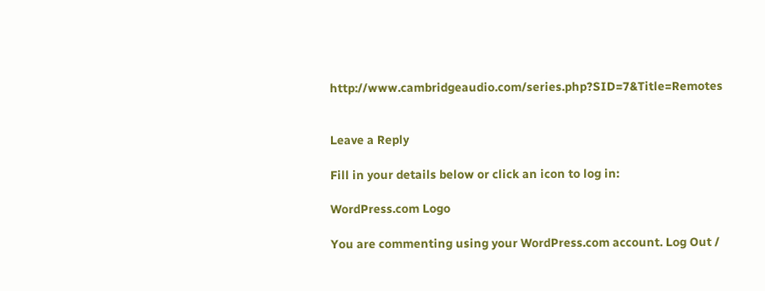http://www.cambridgeaudio.com/series.php?SID=7&Title=Remotes


Leave a Reply

Fill in your details below or click an icon to log in:

WordPress.com Logo

You are commenting using your WordPress.com account. Log Out /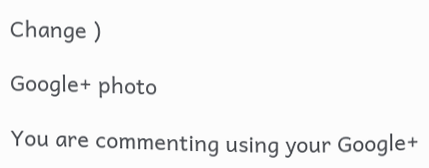Change )

Google+ photo

You are commenting using your Google+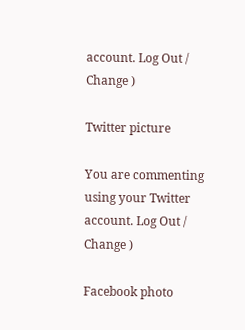account. Log Out /  Change )

Twitter picture

You are commenting using your Twitter account. Log Out /  Change )

Facebook photo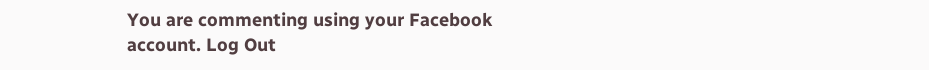You are commenting using your Facebook account. Log Out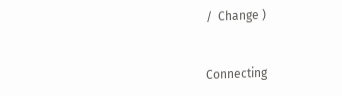/  Change )


Connecting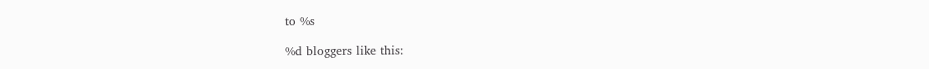to %s

%d bloggers like this: